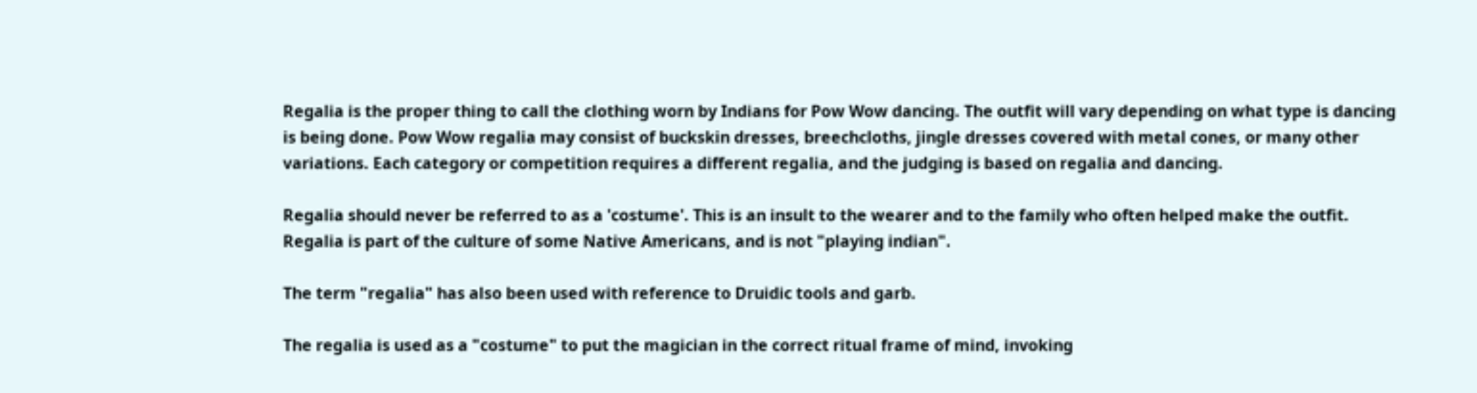Regalia is the proper thing to call the clothing worn by Indians for Pow Wow dancing. The outfit will vary depending on what type is dancing is being done. Pow Wow regalia may consist of buckskin dresses, breechcloths, jingle dresses covered with metal cones, or many other variations. Each category or competition requires a different regalia, and the judging is based on regalia and dancing.

Regalia should never be referred to as a 'costume'. This is an insult to the wearer and to the family who often helped make the outfit. Regalia is part of the culture of some Native Americans, and is not "playing indian".

The term "regalia" has also been used with reference to Druidic tools and garb.

The regalia is used as a "costume" to put the magician in the correct ritual frame of mind, invoking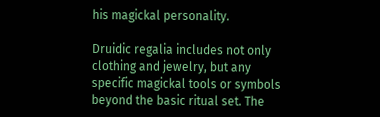his magickal personality.

Druidic regalia includes not only clothing and jewelry, but any specific magickal tools or symbols beyond the basic ritual set. The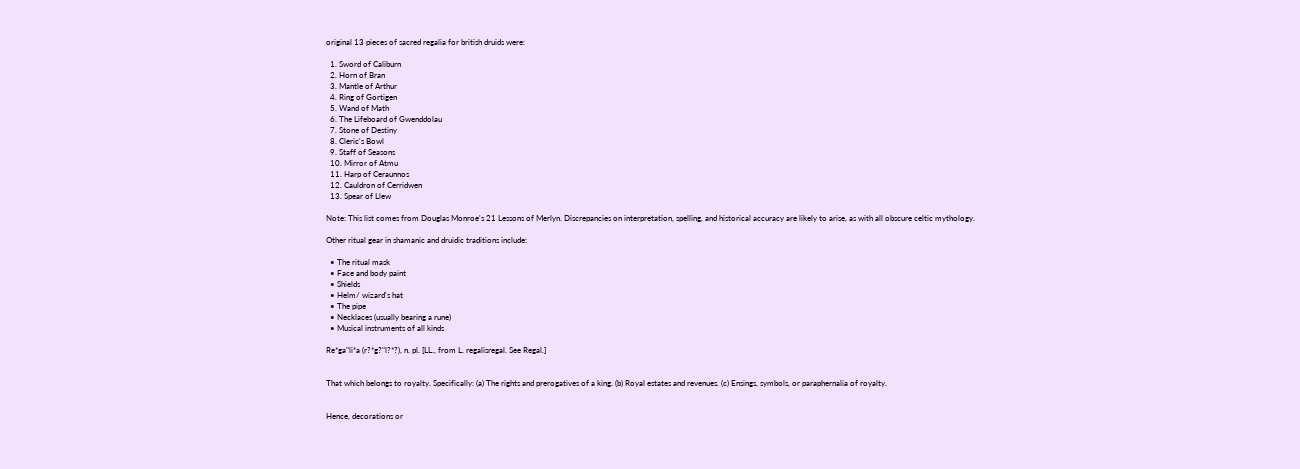original 13 pieces of sacred regalia for british druids were:

  1. Sword of Caliburn
  2. Horn of Bran
  3. Mantle of Arthur
  4. Ring of Gortigen
  5. Wand of Math
  6. The Lifeboard of Gwenddolau
  7. Stone of Destiny
  8. Cleric's Bowl
  9. Staff of Seasons
  10. Mirror of Atmu
  11. Harp of Ceraunnos
  12. Cauldron of Cerridwen
  13. Spear of Llew

Note: This list comes from Douglas Monroe's 21 Lessons of Merlyn. Discrepancies on interpretation, spelling, and historical accuracy are likely to arise, as with all obscure celtic mythology.

Other ritual gear in shamanic and druidic traditions include:

  • The ritual mask
  • Face and body paint
  • Shields
  • Helm/ wizard's hat
  • The pipe
  • Necklaces (usually bearing a rune)
  • Musical instruments of all kinds

Re*ga"li*a (r?*g?"l?*?), n. pl. [LL., from L. regalisregal. See Regal.]


That which belongs to royalty. Specifically: (a) The rights and prerogatives of a king. (b) Royal estates and revenues. (c) Ensings, symbols, or paraphernalia of royalty.


Hence, decorations or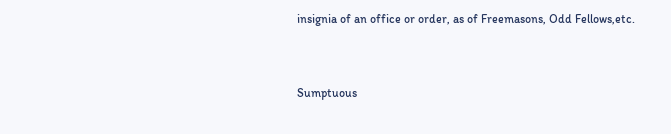insignia of an office or order, as of Freemasons, Odd Fellows,etc.


Sumptuous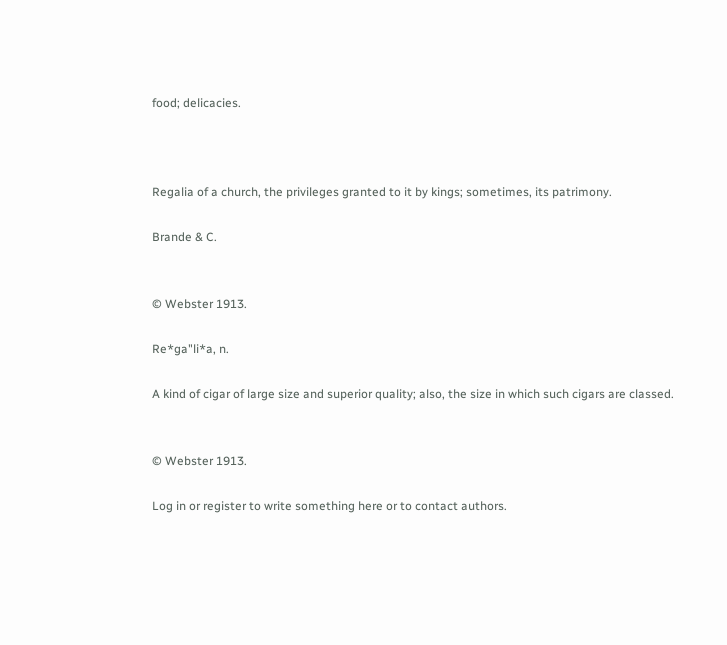food; delicacies.



Regalia of a church, the privileges granted to it by kings; sometimes, its patrimony.

Brande & C.


© Webster 1913.

Re*ga"li*a, n.

A kind of cigar of large size and superior quality; also, the size in which such cigars are classed.


© Webster 1913.

Log in or register to write something here or to contact authors.